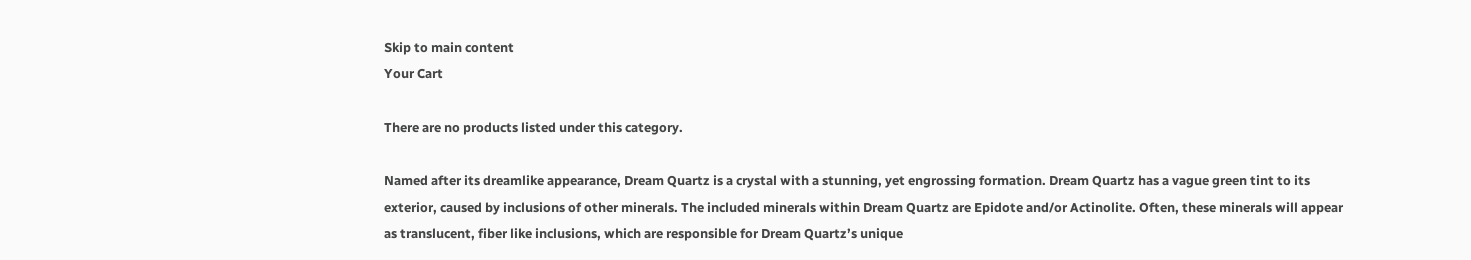Skip to main content
Your Cart

There are no products listed under this category.

Named after its dreamlike appearance, Dream Quartz is a crystal with a stunning, yet engrossing formation. Dream Quartz has a vague green tint to its exterior, caused by inclusions of other minerals. The included minerals within Dream Quartz are Epidote and/or Actinolite. Often, these minerals will appear as translucent, fiber like inclusions, which are responsible for Dream Quartz’s unique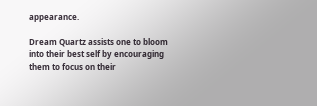appearance.

Dream Quartz assists one to bloom into their best self by encouraging them to focus on their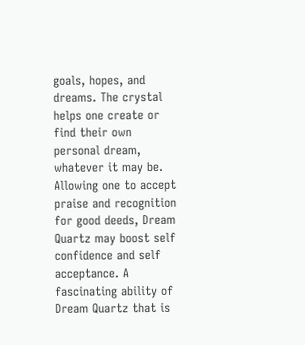goals, hopes, and dreams. The crystal helps one create or find their own personal dream, whatever it may be. Allowing one to accept praise and recognition for good deeds, Dream Quartz may boost self confidence and self acceptance. A fascinating ability of Dream Quartz that is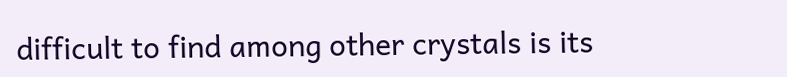difficult to find among other crystals is its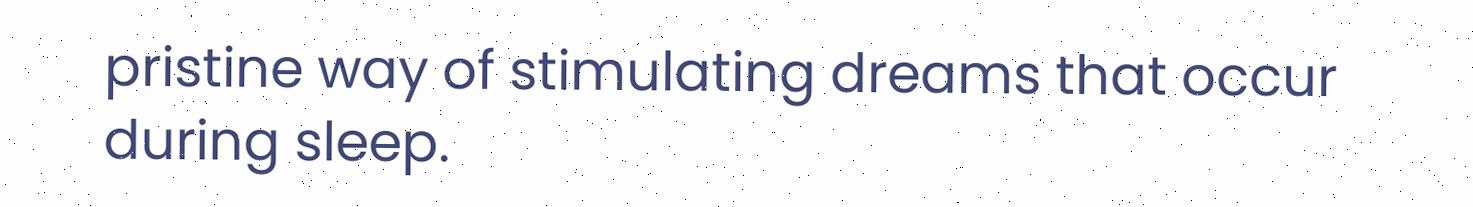pristine way of stimulating dreams that occur during sleep.